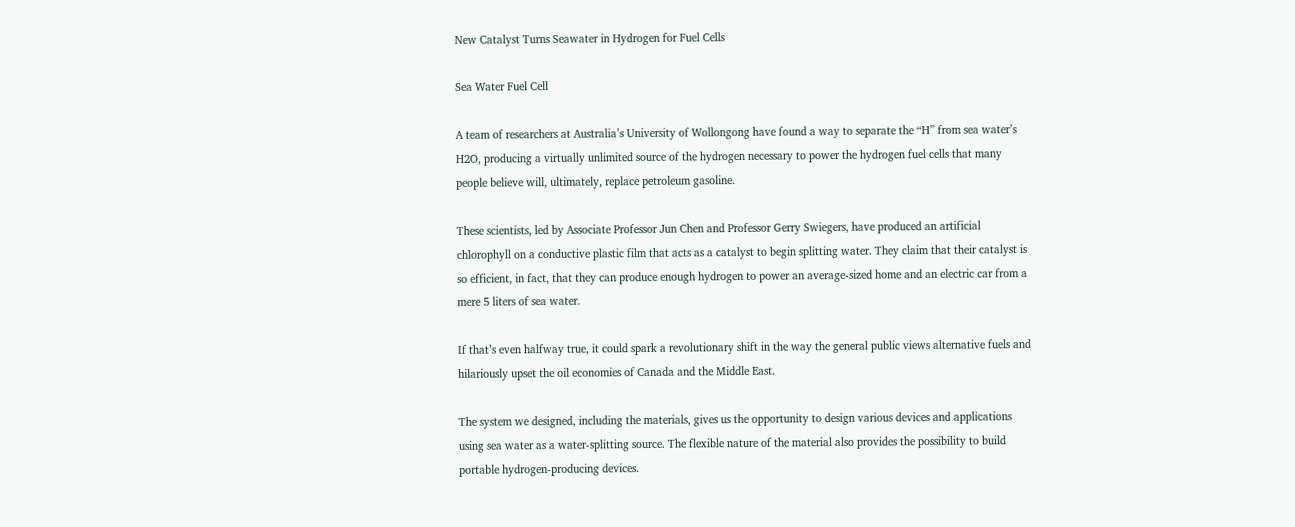New Catalyst Turns Seawater in Hydrogen for Fuel Cells

Sea Water Fuel Cell

A team of researchers at Australia’s University of Wollongong have found a way to separate the “H” from sea water’s H2O, producing a virtually unlimited source of the hydrogen necessary to power the hydrogen fuel cells that many people believe will, ultimately, replace petroleum gasoline.

These scientists, led by Associate Professor Jun Chen and Professor Gerry Swiegers, have produced an artificial chlorophyll on a conductive plastic film that acts as a catalyst to begin splitting water. They claim that their catalyst is so efficient, in fact, that they can produce enough hydrogen to power an average-sized home and an electric car from a mere 5 liters of sea water.

If that’s even halfway true, it could spark a revolutionary shift in the way the general public views alternative fuels and hilariously upset the oil economies of Canada and the Middle East.

The system we designed, including the materials, gives us the opportunity to design various devices and applications using sea water as a water-splitting source. The flexible nature of the material also provides the possibility to build portable hydrogen-producing devices.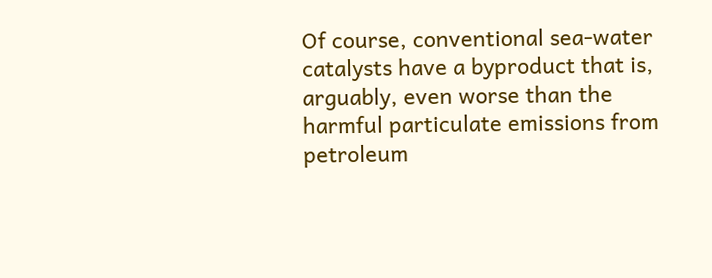Of course, conventional sea-water catalysts have a byproduct that is, arguably, even worse than the harmful particulate emissions from petroleum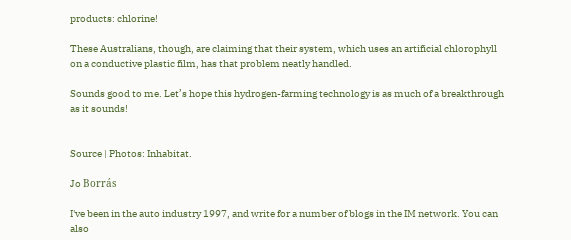products: chlorine!

These Australians, though, are claiming that their system, which uses an artificial chlorophyll on a conductive plastic film, has that problem neatly handled.

Sounds good to me. Let’s hope this hydrogen-farming technology is as much of a breakthrough as it sounds!


Source | Photos: Inhabitat.

Jo Borrás

I've been in the auto industry 1997, and write for a number of blogs in the IM network. You can also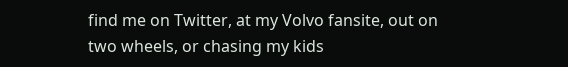find me on Twitter, at my Volvo fansite, out on two wheels, or chasing my kids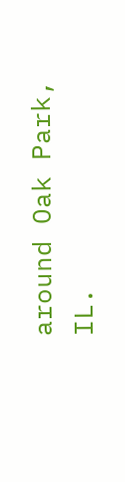around Oak Park, IL.